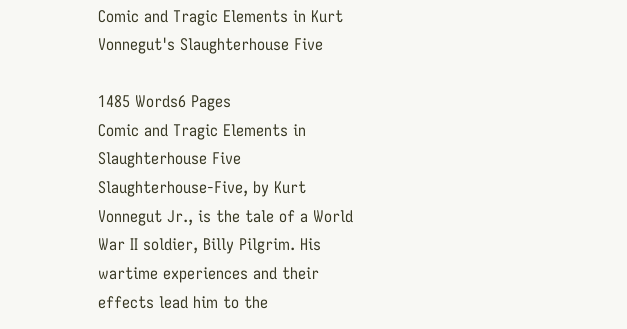Comic and Tragic Elements in Kurt Vonnegut's Slaughterhouse Five

1485 Words6 Pages
Comic and Tragic Elements in Slaughterhouse Five Slaughterhouse-Five, by Kurt Vonnegut Jr., is the tale of a World War II soldier, Billy Pilgrim. His wartime experiences and their effects lead him to the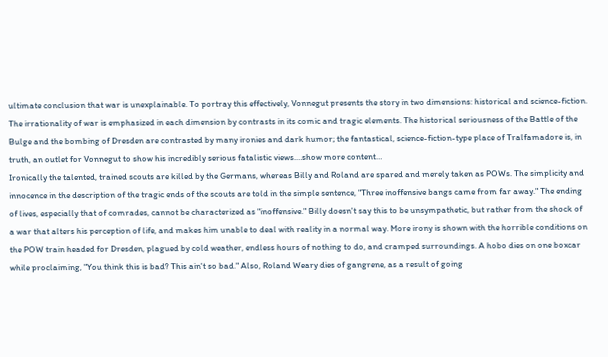ultimate conclusion that war is unexplainable. To portray this effectively, Vonnegut presents the story in two dimensions: historical and science-fiction. The irrationality of war is emphasized in each dimension by contrasts in its comic and tragic elements. The historical seriousness of the Battle of the Bulge and the bombing of Dresden are contrasted by many ironies and dark humor; the fantastical, science-fiction-type place of Tralfamadore is, in truth, an outlet for Vonnegut to show his incredibly serious fatalistic views.…show more content…
Ironically the talented, trained scouts are killed by the Germans, whereas Billy and Roland are spared and merely taken as POWs. The simplicity and innocence in the description of the tragic ends of the scouts are told in the simple sentence, "Three inoffensive bangs came from far away." The ending of lives, especially that of comrades, cannot be characterized as "inoffensive." Billy doesn't say this to be unsympathetic, but rather from the shock of a war that alters his perception of life, and makes him unable to deal with reality in a normal way. More irony is shown with the horrible conditions on the POW train headed for Dresden, plagued by cold weather, endless hours of nothing to do, and cramped surroundings. A hobo dies on one boxcar while proclaiming, "You think this is bad? This ain't so bad." Also, Roland Weary dies of gangrene, as a result of going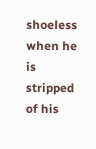shoeless when he is stripped of his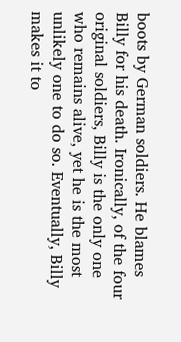boots by German soldiers. He blames Billy for his death. Ironically, of the four original soldiers, Billy is the only one who remains alive, yet he is the most unlikely one to do so. Eventually, Billy makes it to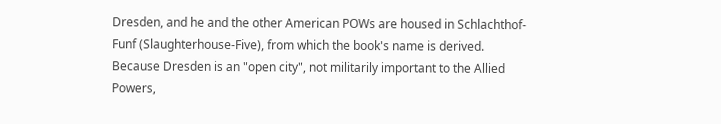Dresden, and he and the other American POWs are housed in Schlachthof-Funf (Slaughterhouse-Five), from which the book's name is derived. Because Dresden is an "open city", not militarily important to the Allied Powers,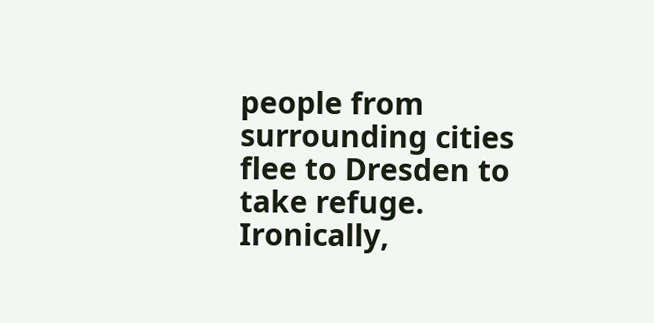people from surrounding cities flee to Dresden to take refuge. Ironically,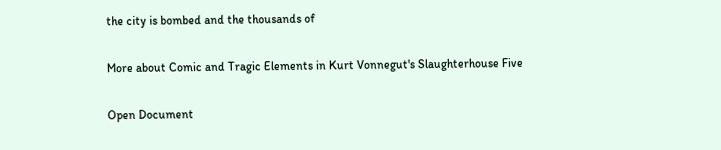the city is bombed and the thousands of

More about Comic and Tragic Elements in Kurt Vonnegut's Slaughterhouse Five

Open Document